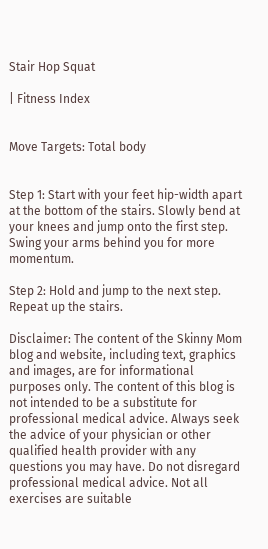Stair Hop Squat

| Fitness Index


Move Targets: Total body


Step 1: Start with your feet hip-width apart at the bottom of the stairs. Slowly bend at your knees and jump onto the first step. Swing your arms behind you for more momentum.

Step 2: Hold and jump to the next step. Repeat up the stairs.

Disclaimer: The content of the Skinny Mom blog and website, including text, graphics and images, are for informational purposes only. The content of this blog is not intended to be a substitute for professional medical advice. Always seek the advice of your physician or other qualified health provider with any questions you may have. Do not disregard professional medical advice. Not all exercises are suitable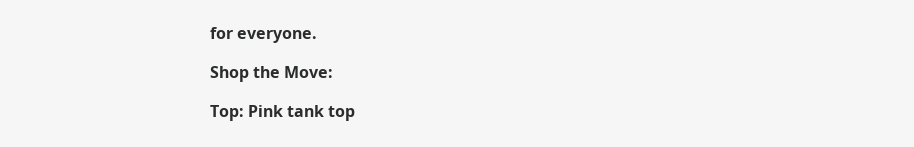for everyone.

Shop the Move:

Top: Pink tank top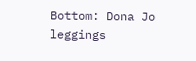Bottom: Dona Jo leggings